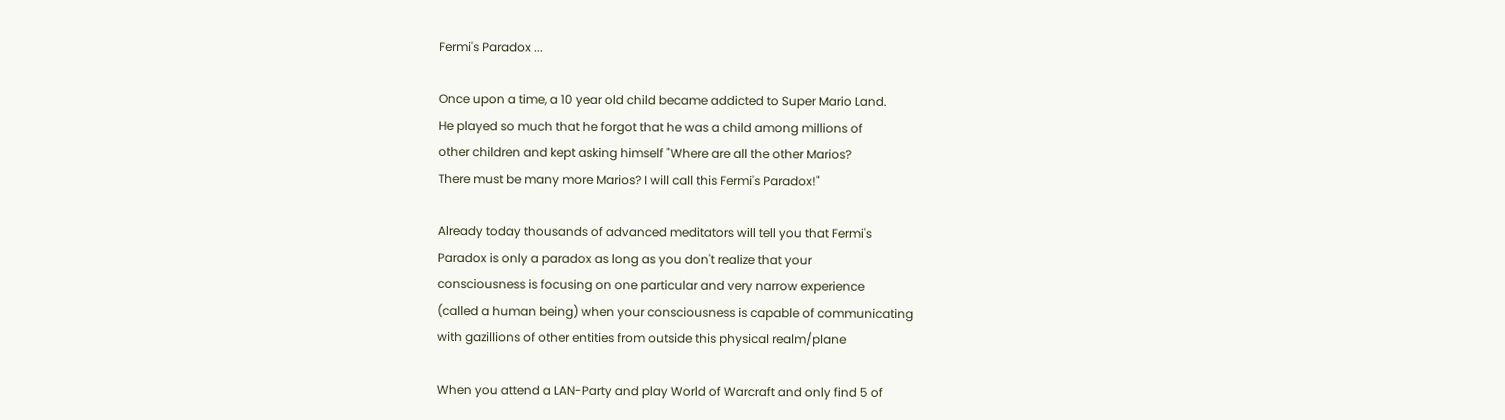Fermi's Paradox ...

Once upon a time, a 10 year old child became addicted to Super Mario Land.
He played so much that he forgot that he was a child among millions of
other children and kept asking himself "Where are all the other Marios?
There must be many more Marios? I will call this Fermi's Paradox!"

Already today thousands of advanced meditators will tell you that Fermi's
Paradox is only a paradox as long as you don't realize that your
consciousness is focusing on one particular and very narrow experience
(called a human being) when your consciousness is capable of communicating
with gazillions of other entities from outside this physical realm/plane

When you attend a LAN-Party and play World of Warcraft and only find 5 of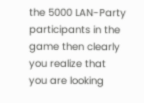the 5000 LAN-Party participants in the game then clearly you realize that
you are looking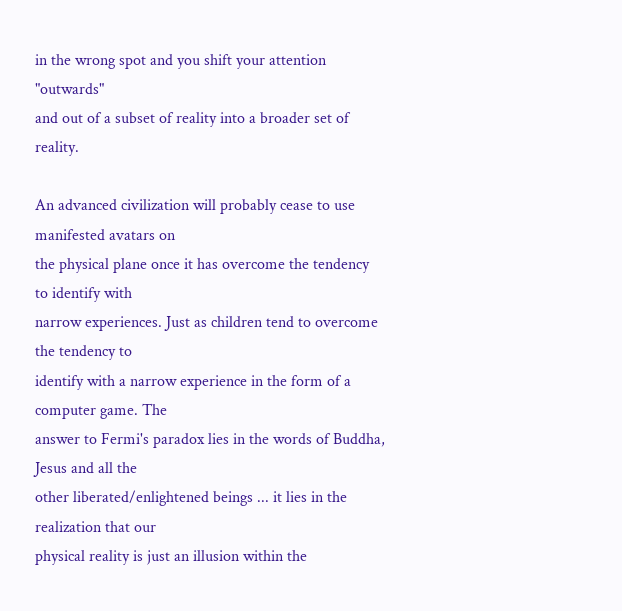in the wrong spot and you shift your attention "outwards"
and out of a subset of reality into a broader set of reality.

An advanced civilization will probably cease to use manifested avatars on
the physical plane once it has overcome the tendency to identify with
narrow experiences. Just as children tend to overcome the tendency to
identify with a narrow experience in the form of a computer game. The
answer to Fermi's paradox lies in the words of Buddha, Jesus and all the
other liberated/enlightened beings ... it lies in the realization that our
physical reality is just an illusion within the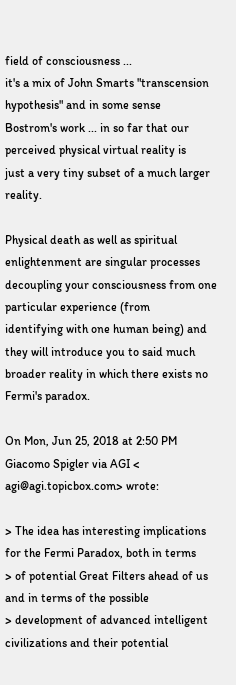field of consciousness ...
it's a mix of John Smarts "transcension hypothesis" and in some sense
Bostrom's work ... in so far that our perceived physical virtual reality is
just a very tiny subset of a much larger reality.

Physical death as well as spiritual enlightenment are singular processes
decoupling your consciousness from one particular experience (from
identifying with one human being) and they will introduce you to said much
broader reality in which there exists no Fermi's paradox.

On Mon, Jun 25, 2018 at 2:50 PM Giacomo Spigler via AGI <
agi@agi.topicbox.com> wrote:

> The idea has interesting implications for the Fermi Paradox, both in terms
> of potential Great Filters ahead of us and in terms of the possible
> development of advanced intelligent civilizations and their potential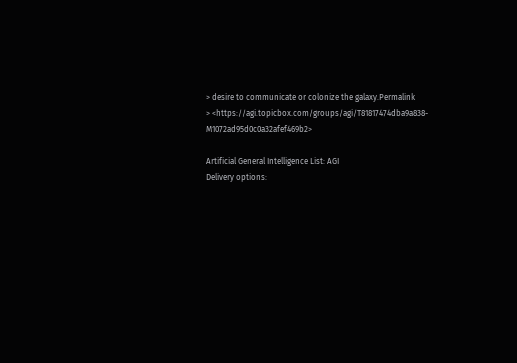> desire to communicate or colonize the galaxy.Permalink
> <https://agi.topicbox.com/groups/agi/T81817474dba9a838-M1072ad95d0c0a32afef469b2>

Artificial General Intelligence List: AGI
Delivery options: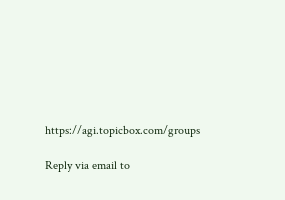https://agi.topicbox.com/groups

Reply via email to